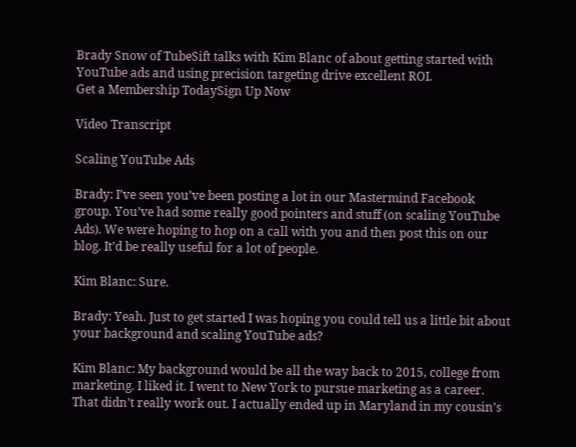Brady Snow of TubeSift talks with Kim Blanc of about getting started with YouTube ads and using precision targeting drive excellent ROI.
Get a Membership TodaySign Up Now

Video Transcript

Scaling YouTube Ads

Brady: I’ve seen you’ve been posting a lot in our Mastermind Facebook group. You’ve had some really good pointers and stuff (on scaling YouTube Ads). We were hoping to hop on a call with you and then post this on our blog. It’d be really useful for a lot of people.

Kim Blanc: Sure.

Brady: Yeah. Just to get started I was hoping you could tell us a little bit about your background and scaling YouTube ads?

Kim Blanc: My background would be all the way back to 2015, college from marketing. I liked it. I went to New York to pursue marketing as a career. That didn’t really work out. I actually ended up in Maryland in my cousin’s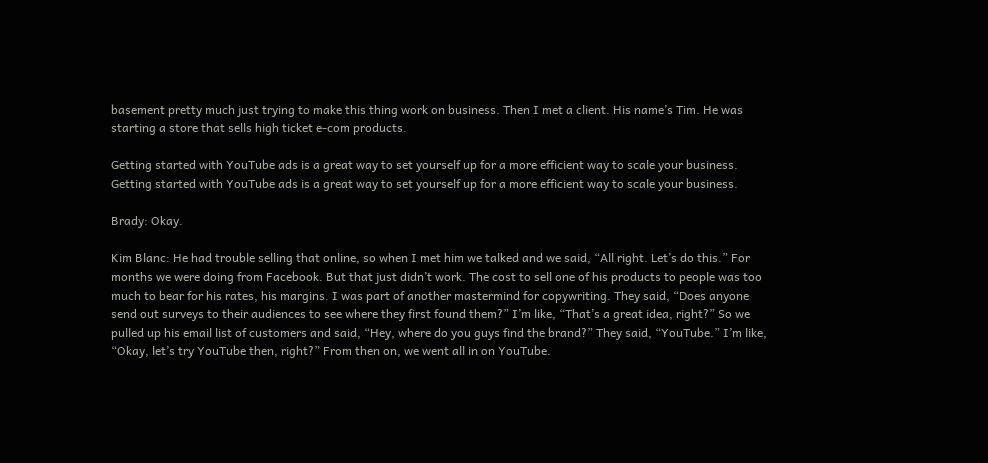basement pretty much just trying to make this thing work on business. Then I met a client. His name’s Tim. He was starting a store that sells high ticket e-com products.

Getting started with YouTube ads is a great way to set yourself up for a more efficient way to scale your business.
Getting started with YouTube ads is a great way to set yourself up for a more efficient way to scale your business.

Brady: Okay.

Kim Blanc: He had trouble selling that online, so when I met him we talked and we said, “All right. Let’s do this.” For months we were doing from Facebook. But that just didn’t work. The cost to sell one of his products to people was too much to bear for his rates, his margins. I was part of another mastermind for copywriting. They said, “Does anyone send out surveys to their audiences to see where they first found them?” I’m like, “That’s a great idea, right?” So we pulled up his email list of customers and said, “Hey, where do you guys find the brand?” They said, “YouTube.” I’m like, “Okay, let’s try YouTube then, right?” From then on, we went all in on YouTube.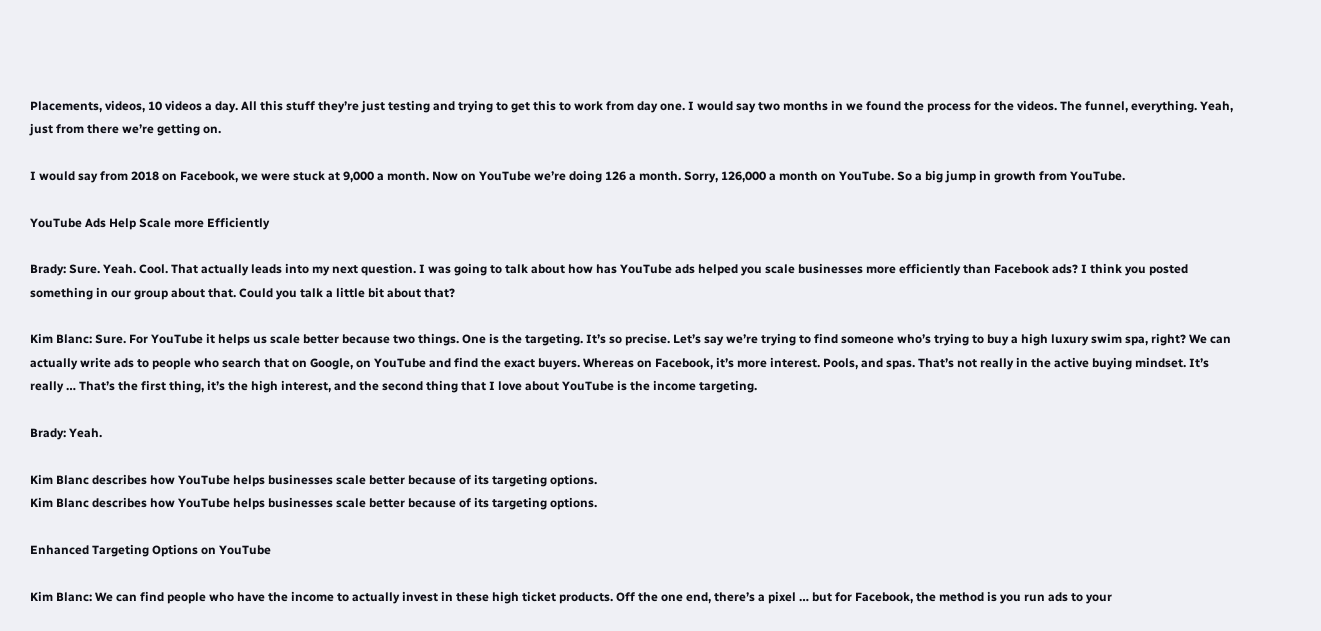Placements, videos, 10 videos a day. All this stuff they’re just testing and trying to get this to work from day one. I would say two months in we found the process for the videos. The funnel, everything. Yeah, just from there we’re getting on.

I would say from 2018 on Facebook, we were stuck at 9,000 a month. Now on YouTube we’re doing 126 a month. Sorry, 126,000 a month on YouTube. So a big jump in growth from YouTube.

YouTube Ads Help Scale more Efficiently

Brady: Sure. Yeah. Cool. That actually leads into my next question. I was going to talk about how has YouTube ads helped you scale businesses more efficiently than Facebook ads? I think you posted something in our group about that. Could you talk a little bit about that?

Kim Blanc: Sure. For YouTube it helps us scale better because two things. One is the targeting. It’s so precise. Let’s say we’re trying to find someone who’s trying to buy a high luxury swim spa, right? We can actually write ads to people who search that on Google, on YouTube and find the exact buyers. Whereas on Facebook, it’s more interest. Pools, and spas. That’s not really in the active buying mindset. It’s really … That’s the first thing, it’s the high interest, and the second thing that I love about YouTube is the income targeting.

Brady: Yeah.

Kim Blanc describes how YouTube helps businesses scale better because of its targeting options.
Kim Blanc describes how YouTube helps businesses scale better because of its targeting options.

Enhanced Targeting Options on YouTube

Kim Blanc: We can find people who have the income to actually invest in these high ticket products. Off the one end, there’s a pixel … but for Facebook, the method is you run ads to your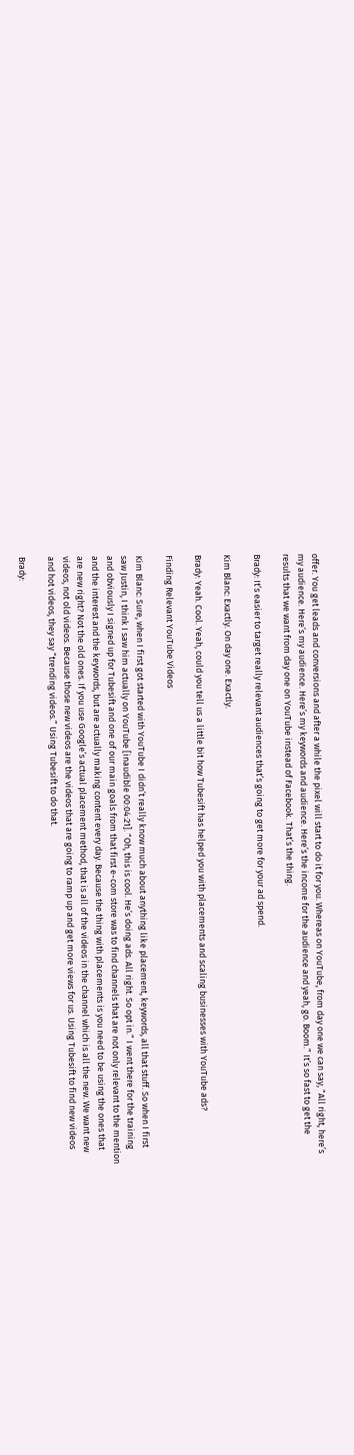offer. You get leads and conversions and after a while the pixel will start to do it for you. Whereas on YouTube, from day one we can say, “All right, here’s my audience. Here’s my audience. Here’s my keywords and audience. Here’s the income for the audience and yeah, go. Boom.” It’s so fast to get the results that we want from day one on YouTube instead of Facebook. That’s the thing.

Brady: It’s easier to target really relevant audiences that’s going to get more for your ad spend.

Kim Blanc: Exactly. On day one. Exactly.

Brady: Yeah. Cool. Yeah, could you tell us a little bit how Tubesift has helped you with placements and scaling businesses with YouTube ads?

Finding Relevant YouTube Videos

Kim Blanc: Sure, when I first got started with YouTube I didn’t really know much about anything like placement, keywords, all that stuff. So when I first saw Justin, I think I saw him actually on YouTube [inaudible 00:04:21]. “Oh, this is cool. He’s doing ads. All right. So opt in.” I went there for the training and obviously I signed up for Tubesift and one of our main goals from that first e-com store was to find channels that are not only relevant to the mention and the interest and the keywords, but are actually making content every day. Because the thing with placements is you need to be using the ones that are new right? Not the old ones. If you use Google’s actual placement method, that is all of the videos in the channel which is all the new. We want new videos, not old videos. Because those new videos are the videos that are going to ramp up and get more views for us. Using Tubesift to find new videos and hot videos, they say “trending videos.” Using Tubesift to do that.

Brady: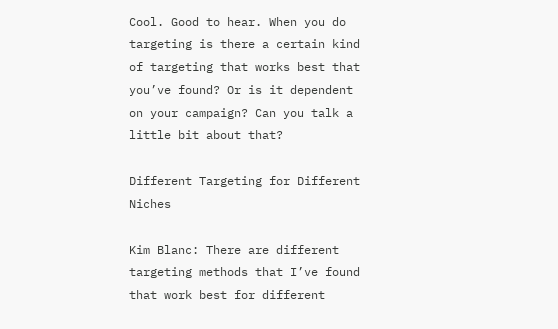Cool. Good to hear. When you do targeting is there a certain kind of targeting that works best that you’ve found? Or is it dependent on your campaign? Can you talk a little bit about that?

Different Targeting for Different Niches

Kim Blanc: There are different targeting methods that I’ve found that work best for different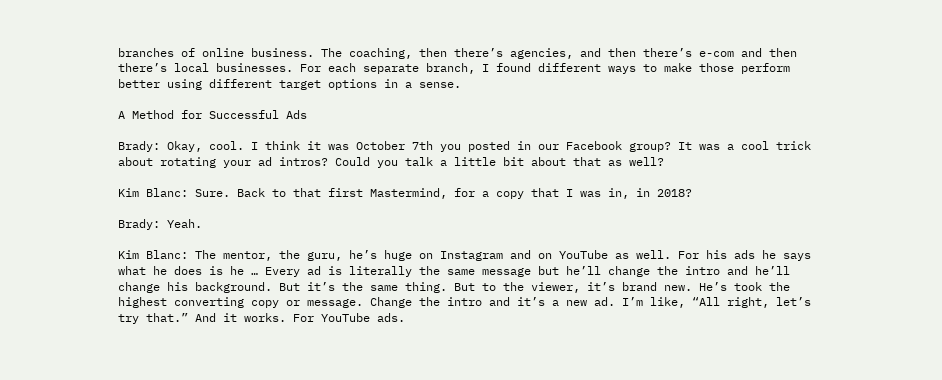branches of online business. The coaching, then there’s agencies, and then there’s e-com and then there’s local businesses. For each separate branch, I found different ways to make those perform better using different target options in a sense.

A Method for Successful Ads

Brady: Okay, cool. I think it was October 7th you posted in our Facebook group? It was a cool trick about rotating your ad intros? Could you talk a little bit about that as well?

Kim Blanc: Sure. Back to that first Mastermind, for a copy that I was in, in 2018?

Brady: Yeah.

Kim Blanc: The mentor, the guru, he’s huge on Instagram and on YouTube as well. For his ads he says what he does is he … Every ad is literally the same message but he’ll change the intro and he’ll change his background. But it’s the same thing. But to the viewer, it’s brand new. He’s took the highest converting copy or message. Change the intro and it’s a new ad. I’m like, “All right, let’s try that.” And it works. For YouTube ads.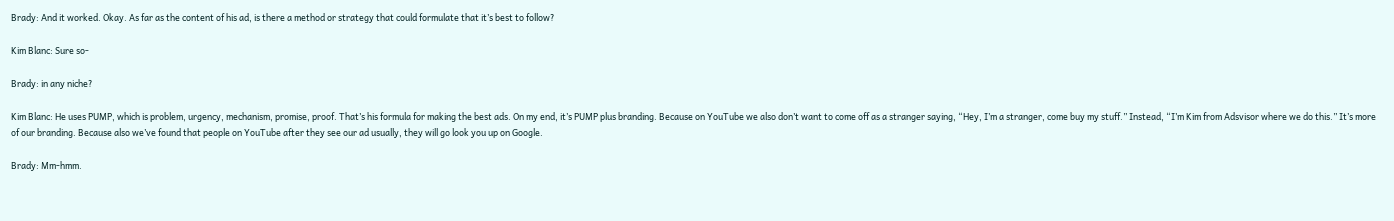Brady: And it worked. Okay. As far as the content of his ad, is there a method or strategy that could formulate that it’s best to follow?

Kim Blanc: Sure so-

Brady: in any niche?

Kim Blanc: He uses PUMP, which is problem, urgency, mechanism, promise, proof. That’s his formula for making the best ads. On my end, it’s PUMP plus branding. Because on YouTube we also don’t want to come off as a stranger saying, “Hey, I’m a stranger, come buy my stuff.” Instead, “I’m Kim from Adsvisor where we do this.” It’s more of our branding. Because also we’ve found that people on YouTube after they see our ad usually, they will go look you up on Google.

Brady: Mm-hmm.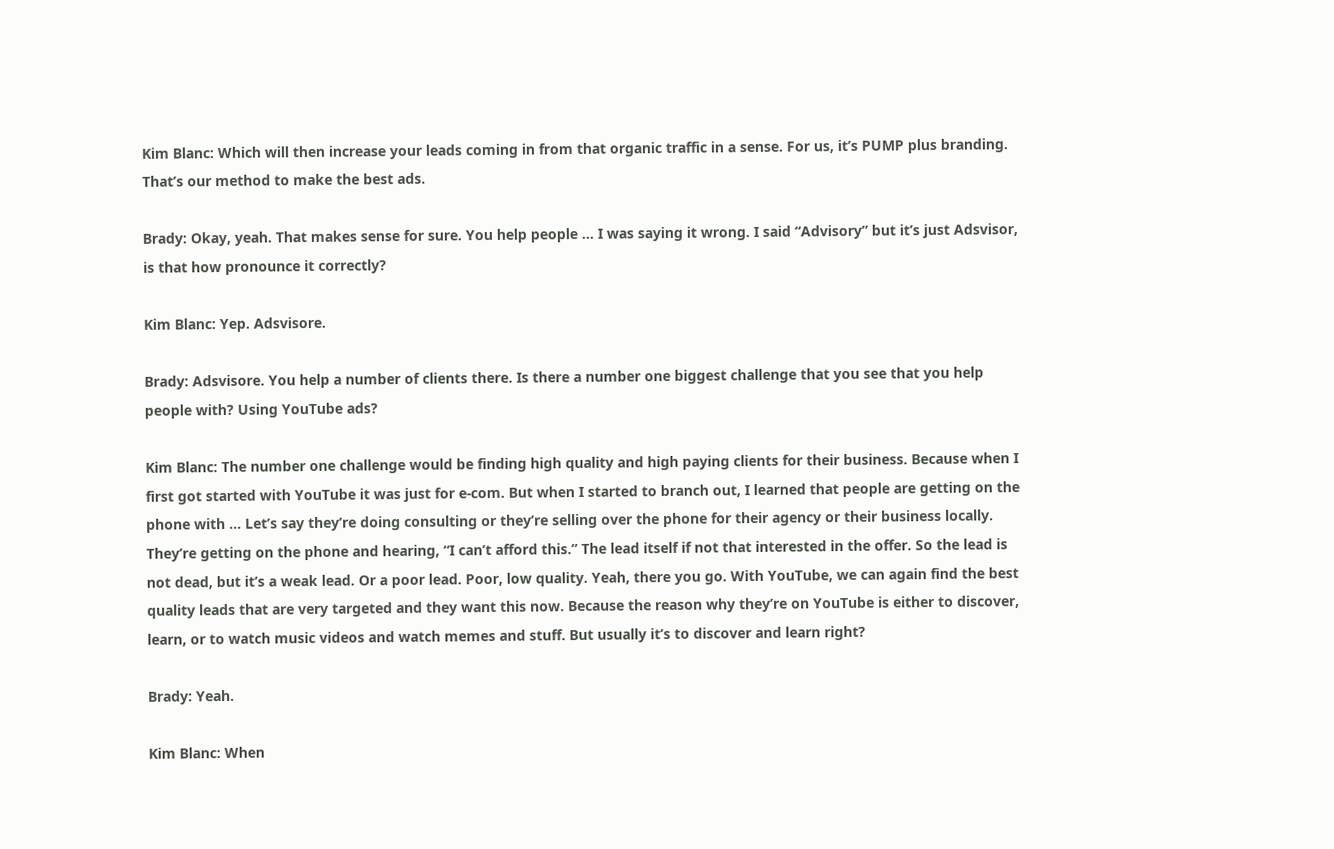Kim Blanc: Which will then increase your leads coming in from that organic traffic in a sense. For us, it’s PUMP plus branding. That’s our method to make the best ads.

Brady: Okay, yeah. That makes sense for sure. You help people … I was saying it wrong. I said “Advisory” but it’s just Adsvisor, is that how pronounce it correctly?

Kim Blanc: Yep. Adsvisore.

Brady: Adsvisore. You help a number of clients there. Is there a number one biggest challenge that you see that you help people with? Using YouTube ads?

Kim Blanc: The number one challenge would be finding high quality and high paying clients for their business. Because when I first got started with YouTube it was just for e-com. But when I started to branch out, I learned that people are getting on the phone with … Let’s say they’re doing consulting or they’re selling over the phone for their agency or their business locally. They’re getting on the phone and hearing, “I can’t afford this.” The lead itself if not that interested in the offer. So the lead is not dead, but it’s a weak lead. Or a poor lead. Poor, low quality. Yeah, there you go. With YouTube, we can again find the best quality leads that are very targeted and they want this now. Because the reason why they’re on YouTube is either to discover, learn, or to watch music videos and watch memes and stuff. But usually it’s to discover and learn right?

Brady: Yeah.

Kim Blanc: When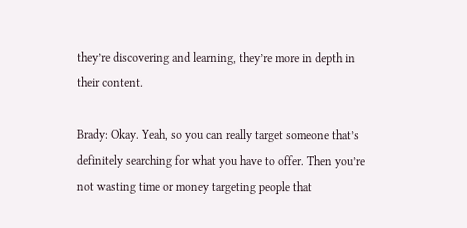they’re discovering and learning, they’re more in depth in their content.

Brady: Okay. Yeah, so you can really target someone that’s definitely searching for what you have to offer. Then you’re not wasting time or money targeting people that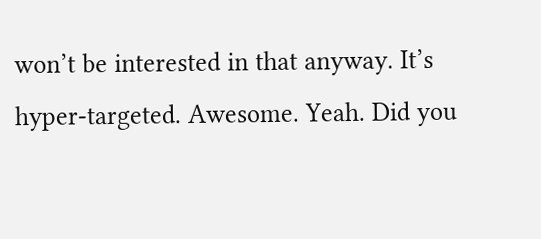won’t be interested in that anyway. It’s hyper-targeted. Awesome. Yeah. Did you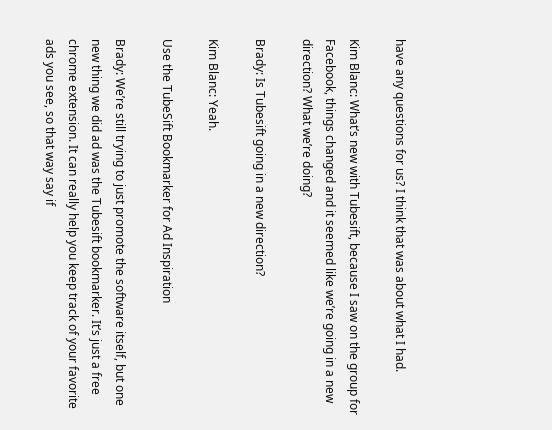have any questions for us? I think that was about what I had.

Kim Blanc: What’s new with Tubesift, because I saw on the group for Facebook, things changed and it seemed like we’re going in a new direction? What we’re doing?

Brady: Is Tubesift going in a new direction?

Kim Blanc: Yeah.

Use the TubeSift Bookmarker for Ad Inspiration

Brady: We’re still trying to just promote the software itself, but one new thing we did ad was the Tubesift bookmarker. It’s just a free chrome extension. It can really help you keep track of your favorite ads you see, so that way say if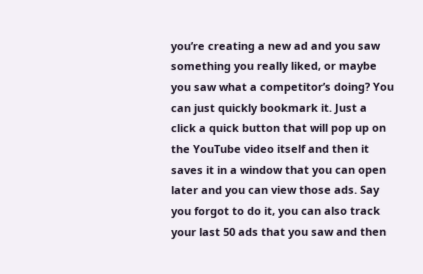you’re creating a new ad and you saw something you really liked, or maybe you saw what a competitor’s doing? You can just quickly bookmark it. Just a click a quick button that will pop up on the YouTube video itself and then it saves it in a window that you can open later and you can view those ads. Say you forgot to do it, you can also track your last 50 ads that you saw and then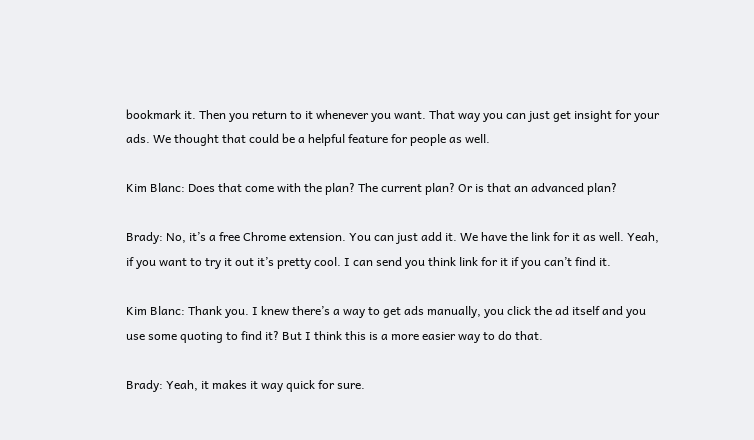bookmark it. Then you return to it whenever you want. That way you can just get insight for your ads. We thought that could be a helpful feature for people as well.

Kim Blanc: Does that come with the plan? The current plan? Or is that an advanced plan?

Brady: No, it’s a free Chrome extension. You can just add it. We have the link for it as well. Yeah, if you want to try it out it’s pretty cool. I can send you think link for it if you can’t find it.

Kim Blanc: Thank you. I knew there’s a way to get ads manually, you click the ad itself and you use some quoting to find it? But I think this is a more easier way to do that.

Brady: Yeah, it makes it way quick for sure.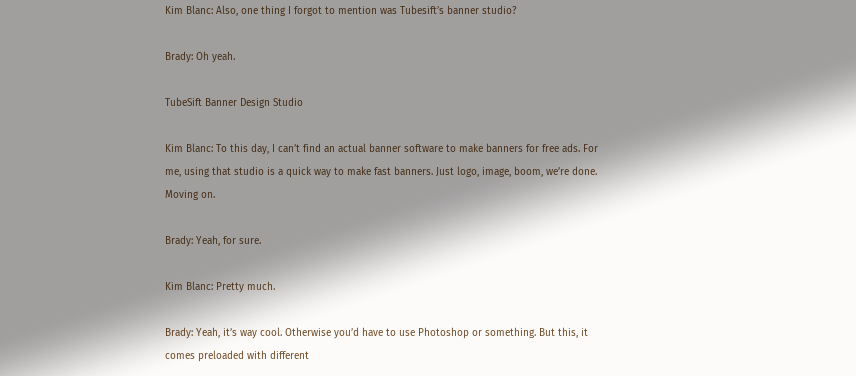Kim Blanc: Also, one thing I forgot to mention was Tubesift’s banner studio?

Brady: Oh yeah.

TubeSift Banner Design Studio

Kim Blanc: To this day, I can’t find an actual banner software to make banners for free ads. For me, using that studio is a quick way to make fast banners. Just logo, image, boom, we’re done. Moving on.

Brady: Yeah, for sure.

Kim Blanc: Pretty much.

Brady: Yeah, it’s way cool. Otherwise you’d have to use Photoshop or something. But this, it comes preloaded with different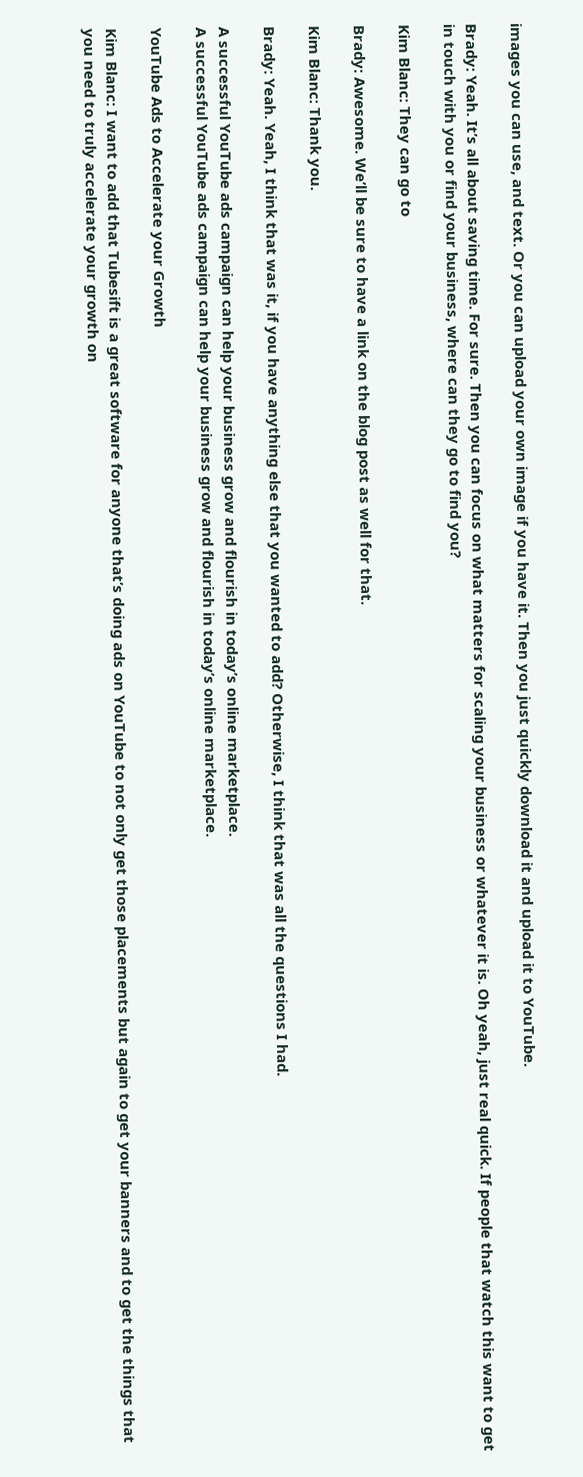images you can use, and text. Or you can upload your own image if you have it. Then you just quickly download it and upload it to YouTube.

Brady: Yeah. It’s all about saving time. For sure. Then you can focus on what matters for scaling your business or whatever it is. Oh yeah, just real quick. If people that watch this want to get in touch with you or find your business, where can they go to find you?

Kim Blanc: They can go to

Brady: Awesome. We’ll be sure to have a link on the blog post as well for that.

Kim Blanc: Thank you.

Brady: Yeah. Yeah, I think that was it, if you have anything else that you wanted to add? Otherwise, I think that was all the questions I had.

A successful YouTube ads campaign can help your business grow and flourish in today’s online marketplace.
A successful YouTube ads campaign can help your business grow and flourish in today’s online marketplace.

YouTube Ads to Accelerate your Growth

Kim Blanc: I want to add that Tubesift is a great software for anyone that’s doing ads on YouTube to not only get those placements but again to get your banners and to get the things that you need to truly accelerate your growth on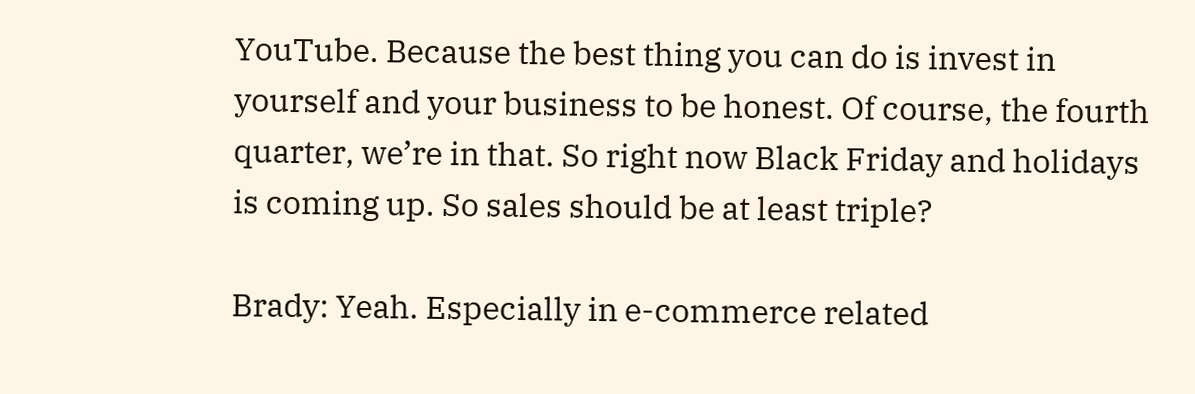YouTube. Because the best thing you can do is invest in yourself and your business to be honest. Of course, the fourth quarter, we’re in that. So right now Black Friday and holidays is coming up. So sales should be at least triple?

Brady: Yeah. Especially in e-commerce related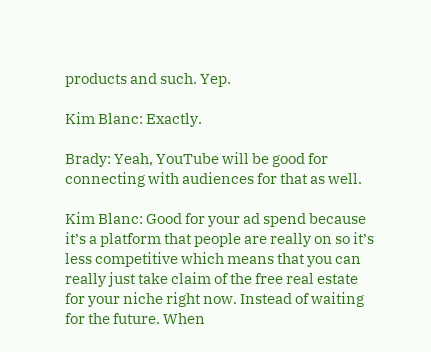products and such. Yep.

Kim Blanc: Exactly.

Brady: Yeah, YouTube will be good for connecting with audiences for that as well.

Kim Blanc: Good for your ad spend because it’s a platform that people are really on so it’s less competitive which means that you can really just take claim of the free real estate for your niche right now. Instead of waiting for the future. When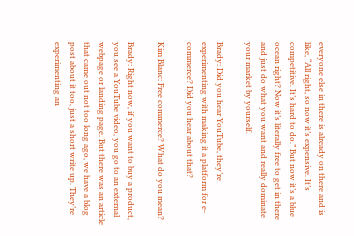everyone else in there is already on there and is like, “All right, so now it’s expensive. It’s competitive. It’s hard to do.” But now it’s a blue ocean right? Now it’s literally free to get in there and just do what you want and really dominate your market by yourself.

Brady: Did you hear YouTube, they’re experimenting with making it a platform for e-commerce? Did you hear about that?

Kim Blanc: Free commerce? What do you mean?

Brady: Right now, if you want to buy a product, you see a YouTube video, you go to an external webpage or landing page. But there was an article that came out not too long ago, we have a blog post about it too, just a short write up. They’re experimenting an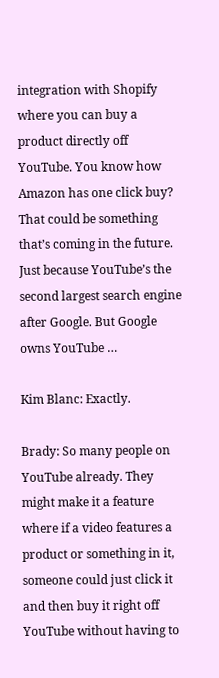integration with Shopify where you can buy a product directly off YouTube. You know how Amazon has one click buy? That could be something that’s coming in the future. Just because YouTube’s the second largest search engine after Google. But Google owns YouTube …

Kim Blanc: Exactly.

Brady: So many people on YouTube already. They might make it a feature where if a video features a product or something in it, someone could just click it and then buy it right off YouTube without having to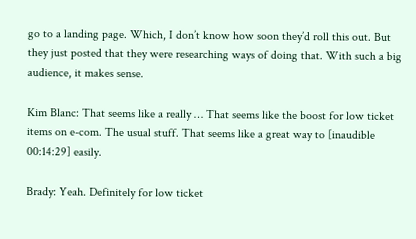go to a landing page. Which, I don’t know how soon they’d roll this out. But they just posted that they were researching ways of doing that. With such a big audience, it makes sense.

Kim Blanc: That seems like a really … That seems like the boost for low ticket items on e-com. The usual stuff. That seems like a great way to [inaudible 00:14:29] easily.

Brady: Yeah. Definitely for low ticket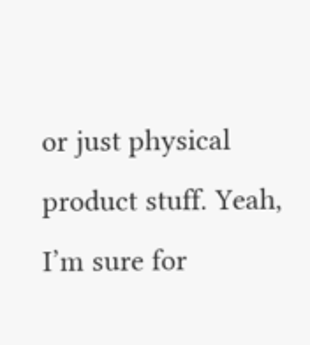or just physical product stuff. Yeah, I’m sure for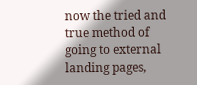now the tried and true method of going to external landing pages,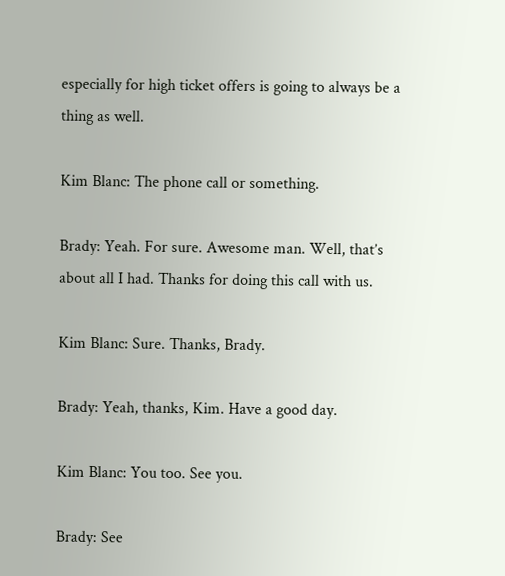especially for high ticket offers is going to always be a thing as well.

Kim Blanc: The phone call or something.

Brady: Yeah. For sure. Awesome man. Well, that’s about all I had. Thanks for doing this call with us.

Kim Blanc: Sure. Thanks, Brady.

Brady: Yeah, thanks, Kim. Have a good day.

Kim Blanc: You too. See you.

Brady: See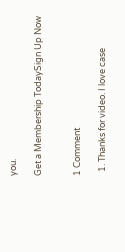you.

Get a Membership TodaySign Up Now


1 Comment

  1. Thanks for video. I love case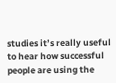studies it’s really useful to hear how successful people are using the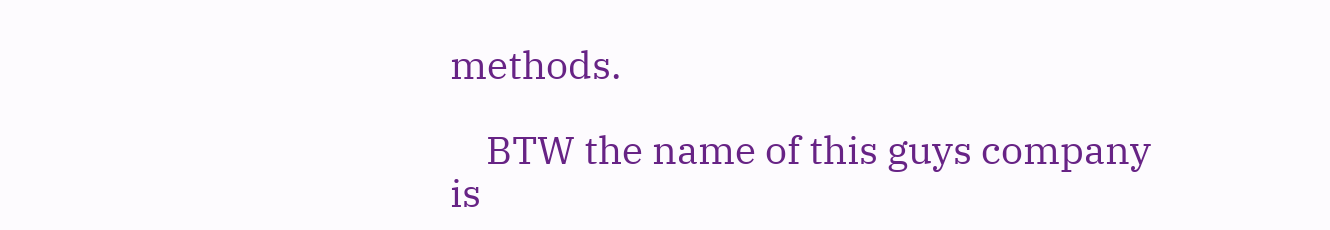methods.

    BTW the name of this guys company is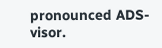pronounced ADS-visor.